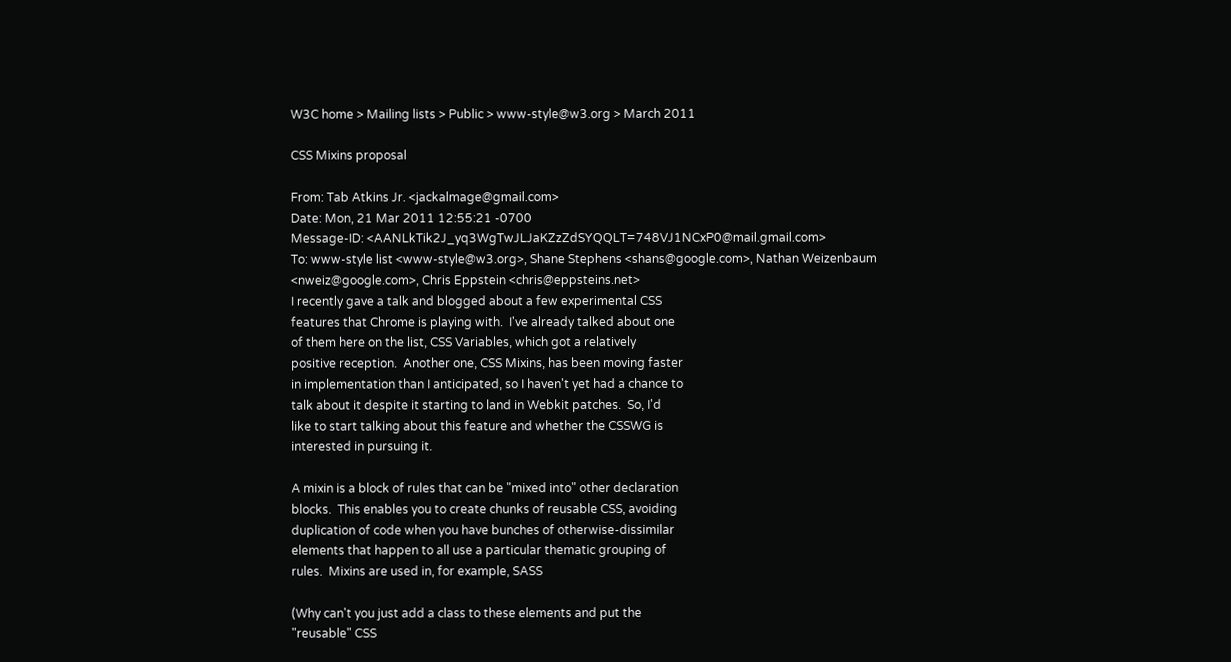W3C home > Mailing lists > Public > www-style@w3.org > March 2011

CSS Mixins proposal

From: Tab Atkins Jr. <jackalmage@gmail.com>
Date: Mon, 21 Mar 2011 12:55:21 -0700
Message-ID: <AANLkTik2J_yq3WgTwJLJaKZzZdSYQQLT=748VJ1NCxP0@mail.gmail.com>
To: www-style list <www-style@w3.org>, Shane Stephens <shans@google.com>, Nathan Weizenbaum <nweiz@google.com>, Chris Eppstein <chris@eppsteins.net>
I recently gave a talk and blogged about a few experimental CSS
features that Chrome is playing with.  I've already talked about one
of them here on the list, CSS Variables, which got a relatively
positive reception.  Another one, CSS Mixins, has been moving faster
in implementation than I anticipated, so I haven't yet had a chance to
talk about it despite it starting to land in Webkit patches.  So, I'd
like to start talking about this feature and whether the CSSWG is
interested in pursuing it.

A mixin is a block of rules that can be "mixed into" other declaration
blocks.  This enables you to create chunks of reusable CSS, avoiding
duplication of code when you have bunches of otherwise-dissimilar
elements that happen to all use a particular thematic grouping of
rules.  Mixins are used in, for example, SASS

(Why can't you just add a class to these elements and put the
"reusable" CSS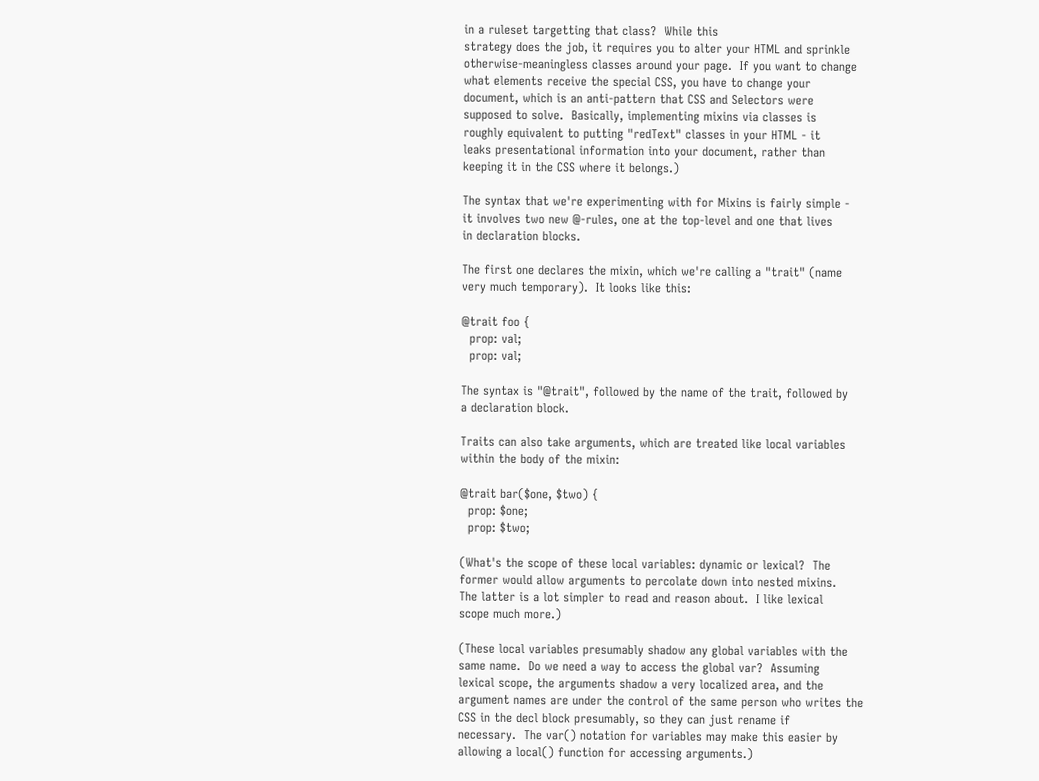in a ruleset targetting that class?  While this
strategy does the job, it requires you to alter your HTML and sprinkle
otherwise-meaningless classes around your page.  If you want to change
what elements receive the special CSS, you have to change your
document, which is an anti-pattern that CSS and Selectors were
supposed to solve.  Basically, implementing mixins via classes is
roughly equivalent to putting "redText" classes in your HTML - it
leaks presentational information into your document, rather than
keeping it in the CSS where it belongs.)

The syntax that we're experimenting with for Mixins is fairly simple -
it involves two new @-rules, one at the top-level and one that lives
in declaration blocks.

The first one declares the mixin, which we're calling a "trait" (name
very much temporary).  It looks like this:

@trait foo {
  prop: val;
  prop: val;

The syntax is "@trait", followed by the name of the trait, followed by
a declaration block.

Traits can also take arguments, which are treated like local variables
within the body of the mixin:

@trait bar($one, $two) {
  prop: $one;
  prop: $two;

(What's the scope of these local variables: dynamic or lexical?  The
former would allow arguments to percolate down into nested mixins.
The latter is a lot simpler to read and reason about.  I like lexical
scope much more.)

(These local variables presumably shadow any global variables with the
same name.  Do we need a way to access the global var?  Assuming
lexical scope, the arguments shadow a very localized area, and the
argument names are under the control of the same person who writes the
CSS in the decl block presumably, so they can just rename if
necessary.  The var() notation for variables may make this easier by
allowing a local() function for accessing arguments.)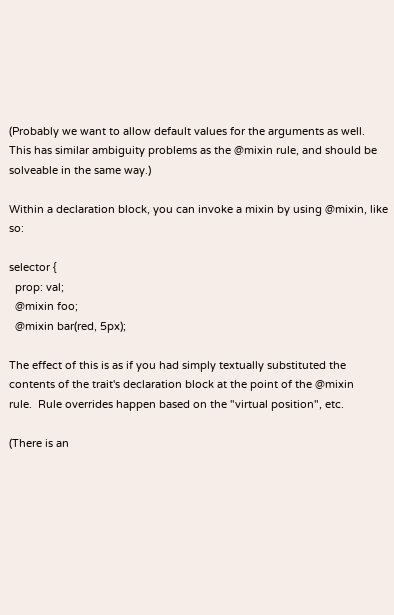(Probably we want to allow default values for the arguments as well.
This has similar ambiguity problems as the @mixin rule, and should be
solveable in the same way.)

Within a declaration block, you can invoke a mixin by using @mixin, like so:

selector {
  prop: val;
  @mixin foo;
  @mixin bar(red, 5px);

The effect of this is as if you had simply textually substituted the
contents of the trait's declaration block at the point of the @mixin
rule.  Rule overrides happen based on the "virtual position", etc.

(There is an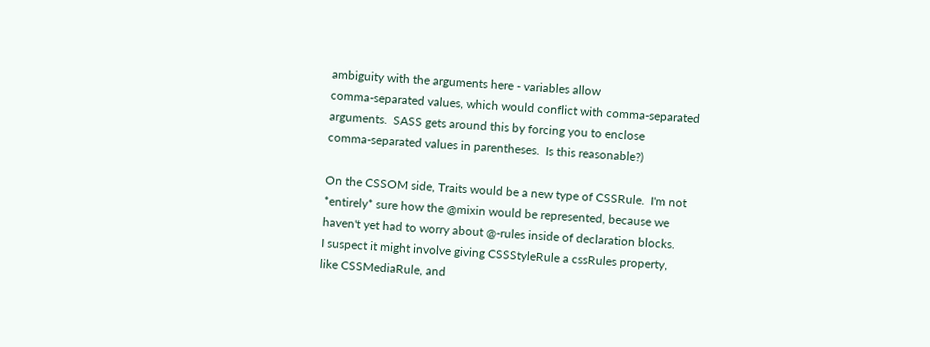ambiguity with the arguments here - variables allow
comma-separated values, which would conflict with comma-separated
arguments.  SASS gets around this by forcing you to enclose
comma-separated values in parentheses.  Is this reasonable?)

On the CSSOM side, Traits would be a new type of CSSRule.  I'm not
*entirely* sure how the @mixin would be represented, because we
haven't yet had to worry about @-rules inside of declaration blocks.
I suspect it might involve giving CSSStyleRule a cssRules property,
like CSSMediaRule, and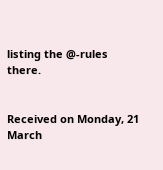listing the @-rules there.


Received on Monday, 21 March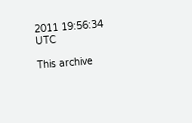2011 19:56:34 UTC

This archive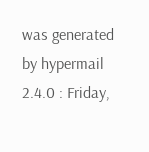was generated by hypermail 2.4.0 : Friday,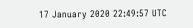17 January 2020 22:49:57 UTC